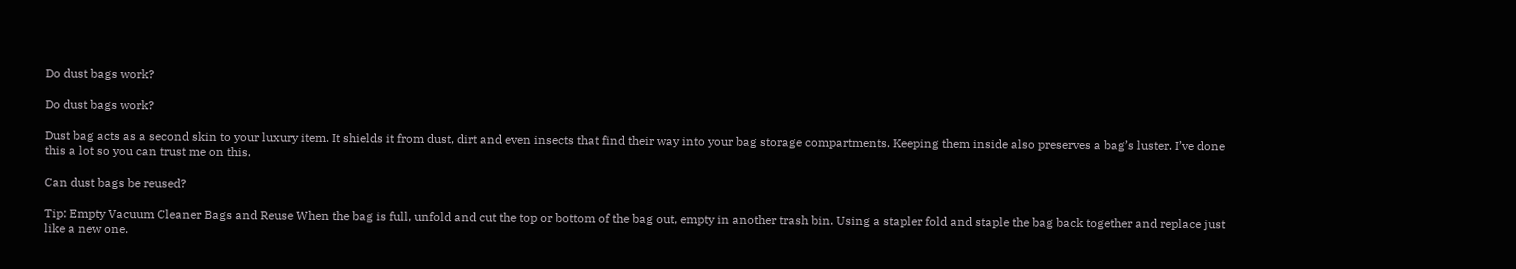Do dust bags work?

Do dust bags work?

Dust bag acts as a second skin to your luxury item. It shields it from dust, dirt and even insects that find their way into your bag storage compartments. Keeping them inside also preserves a bag’s luster. I’ve done this a lot so you can trust me on this.

Can dust bags be reused?

Tip: Empty Vacuum Cleaner Bags and Reuse When the bag is full, unfold and cut the top or bottom of the bag out, empty in another trash bin. Using a stapler fold and staple the bag back together and replace just like a new one.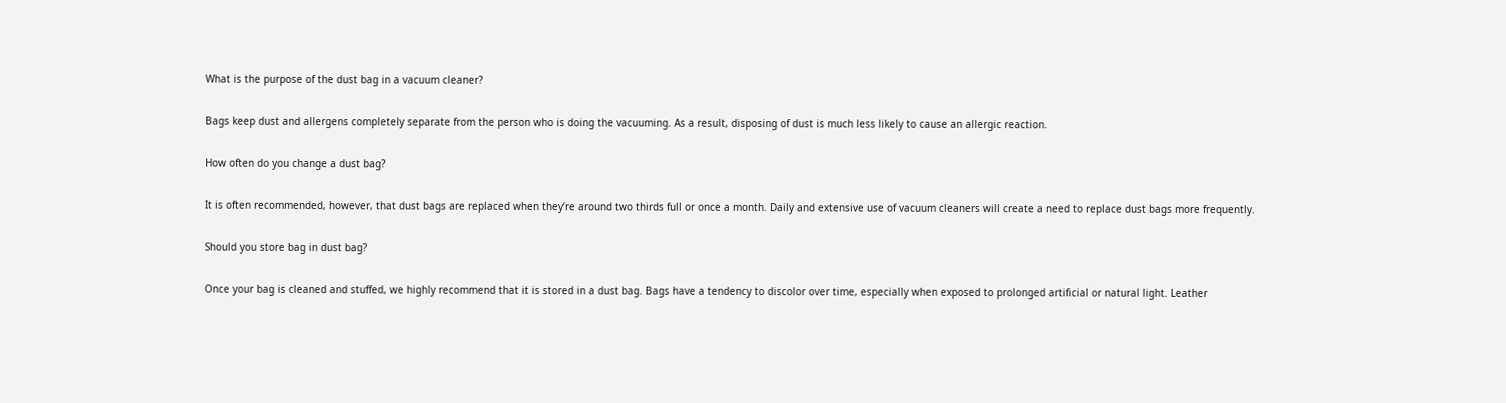What is the purpose of the dust bag in a vacuum cleaner?

Bags keep dust and allergens completely separate from the person who is doing the vacuuming. As a result, disposing of dust is much less likely to cause an allergic reaction.

How often do you change a dust bag?

It is often recommended, however, that dust bags are replaced when they’re around two thirds full or once a month. Daily and extensive use of vacuum cleaners will create a need to replace dust bags more frequently.

Should you store bag in dust bag?

Once your bag is cleaned and stuffed, we highly recommend that it is stored in a dust bag. Bags have a tendency to discolor over time, especially when exposed to prolonged artificial or natural light. Leather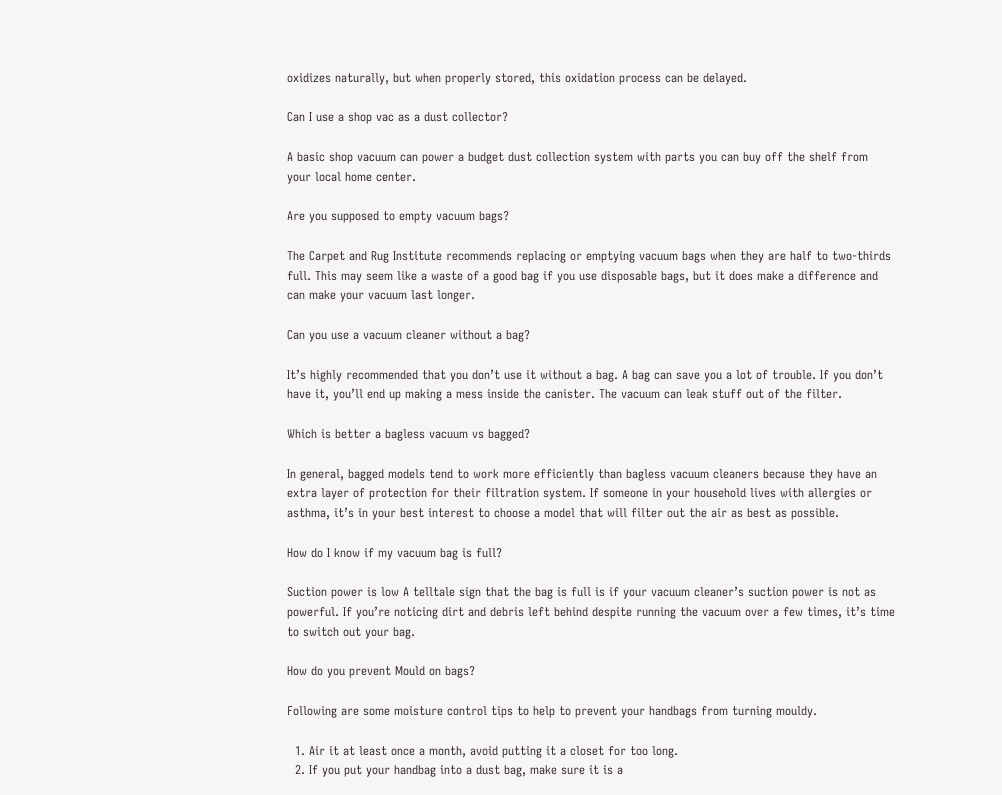oxidizes naturally, but when properly stored, this oxidation process can be delayed.

Can I use a shop vac as a dust collector?

A basic shop vacuum can power a budget dust collection system with parts you can buy off the shelf from your local home center.

Are you supposed to empty vacuum bags?

The Carpet and Rug Institute recommends replacing or emptying vacuum bags when they are half to two-thirds full. This may seem like a waste of a good bag if you use disposable bags, but it does make a difference and can make your vacuum last longer.

Can you use a vacuum cleaner without a bag?

It’s highly recommended that you don’t use it without a bag. A bag can save you a lot of trouble. If you don’t have it, you’ll end up making a mess inside the canister. The vacuum can leak stuff out of the filter.

Which is better a bagless vacuum vs bagged?

In general, bagged models tend to work more efficiently than bagless vacuum cleaners because they have an extra layer of protection for their filtration system. If someone in your household lives with allergies or asthma, it’s in your best interest to choose a model that will filter out the air as best as possible.

How do I know if my vacuum bag is full?

Suction power is low A telltale sign that the bag is full is if your vacuum cleaner’s suction power is not as powerful. If you’re noticing dirt and debris left behind despite running the vacuum over a few times, it’s time to switch out your bag.

How do you prevent Mould on bags?

Following are some moisture control tips to help to prevent your handbags from turning mouldy.

  1. Air it at least once a month, avoid putting it a closet for too long.
  2. If you put your handbag into a dust bag, make sure it is a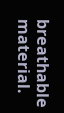breathable material.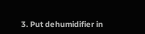3. Put dehumidifier in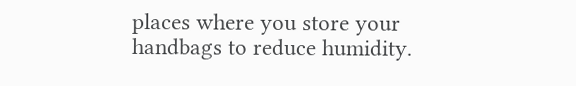places where you store your handbags to reduce humidity.